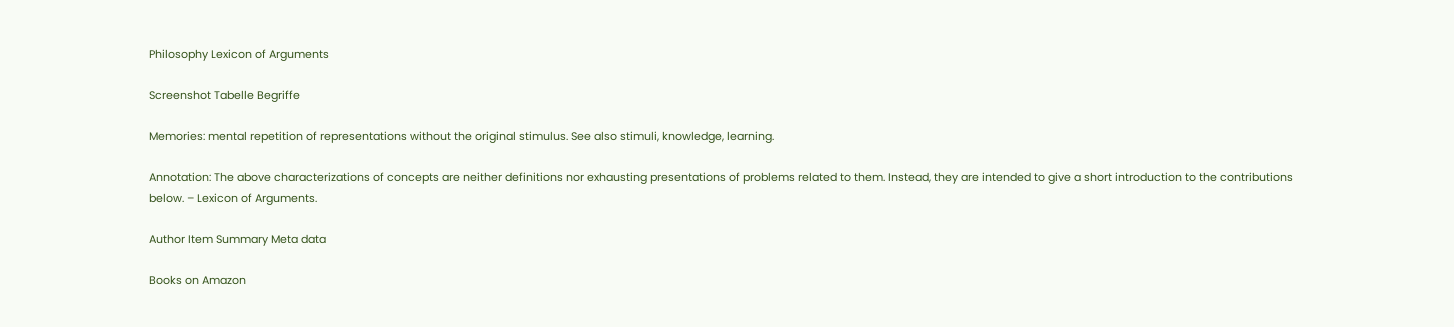Philosophy Lexicon of Arguments

Screenshot Tabelle Begriffe

Memories: mental repetition of representations without the original stimulus. See also stimuli, knowledge, learning.

Annotation: The above characterizations of concepts are neither definitions nor exhausting presentations of problems related to them. Instead, they are intended to give a short introduction to the contributions below. – Lexicon of Arguments.

Author Item Summary Meta data

Books on Amazon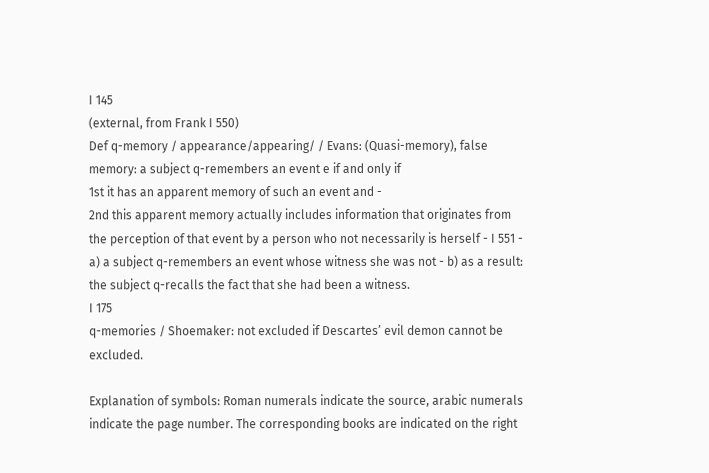I 145
(external, from Frank I 550)
Def q-memory / appearance/appearing/ / Evans: (Quasi-memory), false memory: a subject q-remembers an event e if and only if
1st it has an apparent memory of such an event and -
2nd this apparent memory actually includes information that originates from the perception of that event by a person who not necessarily is herself - I 551 - a) a subject q-remembers an event whose witness she was not - b) as a result: the subject q-recalls the fact that she had been a witness.
I 175
q-memories / Shoemaker: not excluded if Descartes’ evil demon cannot be excluded.

Explanation of symbols: Roman numerals indicate the source, arabic numerals indicate the page number. The corresponding books are indicated on the right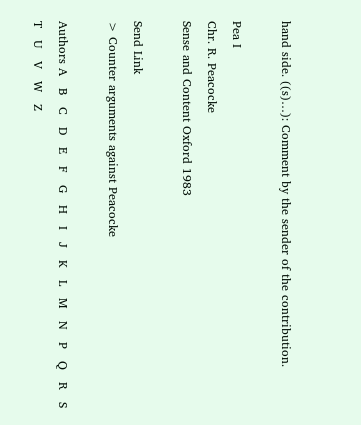hand side. ((s)…): Comment by the sender of the contribution.

Pea I
Chr. R. Peacocke
Sense and Content Oxford 1983

Send Link
> Counter arguments against Peacocke

Authors A   B   C   D   E   F   G   H   I   J   K   L   M   N   P   Q   R   S   T   U   V   W   Z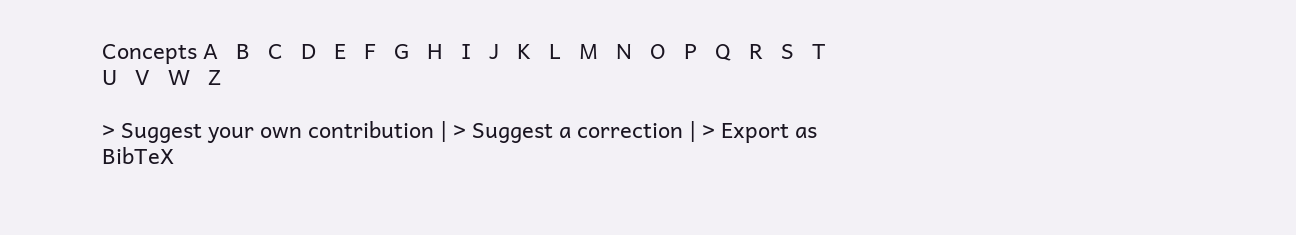Concepts A   B   C   D   E   F   G   H   I   J   K   L   M   N   O   P   Q   R   S   T   U   V   W   Z

> Suggest your own contribution | > Suggest a correction | > Export as BibTeX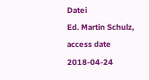Datei
Ed. Martin Schulz, access date 2018-04-24